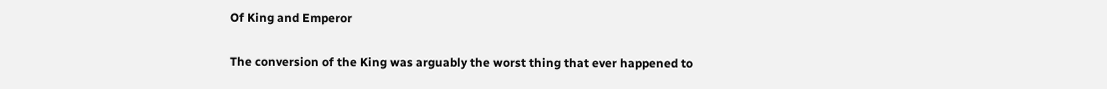Of King and Emperor

The conversion of the King was arguably the worst thing that ever happened to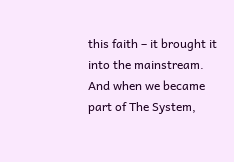this faith – it brought it into the mainstream. And when we became part of The System,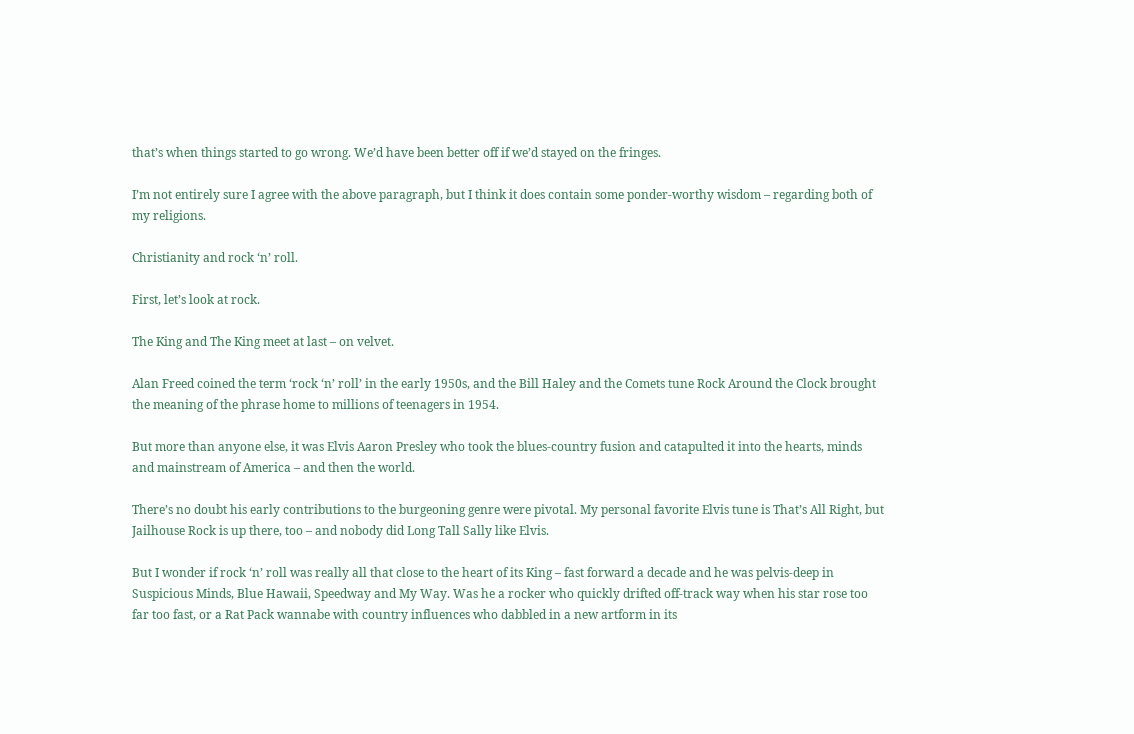that’s when things started to go wrong. We’d have been better off if we’d stayed on the fringes.

I’m not entirely sure I agree with the above paragraph, but I think it does contain some ponder-worthy wisdom – regarding both of my religions.

Christianity and rock ‘n’ roll.

First, let’s look at rock.

The King and The King meet at last – on velvet.

Alan Freed coined the term ‘rock ‘n’ roll’ in the early 1950s, and the Bill Haley and the Comets tune Rock Around the Clock brought the meaning of the phrase home to millions of teenagers in 1954.

But more than anyone else, it was Elvis Aaron Presley who took the blues-country fusion and catapulted it into the hearts, minds and mainstream of America – and then the world.

There’s no doubt his early contributions to the burgeoning genre were pivotal. My personal favorite Elvis tune is That’s All Right, but Jailhouse Rock is up there, too – and nobody did Long Tall Sally like Elvis.

But I wonder if rock ‘n’ roll was really all that close to the heart of its King – fast forward a decade and he was pelvis-deep in Suspicious Minds, Blue Hawaii, Speedway and My Way. Was he a rocker who quickly drifted off-track way when his star rose too far too fast, or a Rat Pack wannabe with country influences who dabbled in a new artform in its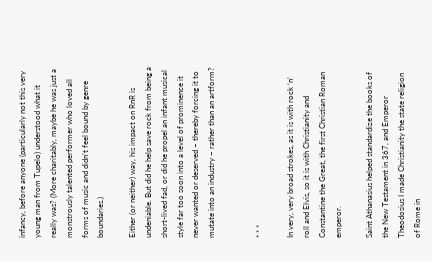infancy, before anyone (particularly not this very young man from Tupelo) understood what it really was? (More charitably, maybe he was just a monstrously talented performer who loved all forms of music and didn’t feel bound by genre boundaries.)

Either (or neither) way, his impact on RnR is undeniable. But did he help save rock from being a short-lived fad, or did he propel an infant musical style far too soon into a level of prominence it never wanted or deserved – thereby forcing it to mutate into an industry – rather than an artform?


* * *

In very, very broad strokes, as it is with rock ‘n’ roll and Elvis, so it is with Christianity and Constantine the Great, the first Christian Roman emperor.

Saint Athanasius helped standardize the books of the New Testament in 367, and Emperor Theodosius I made Christianity the state religion of Rome in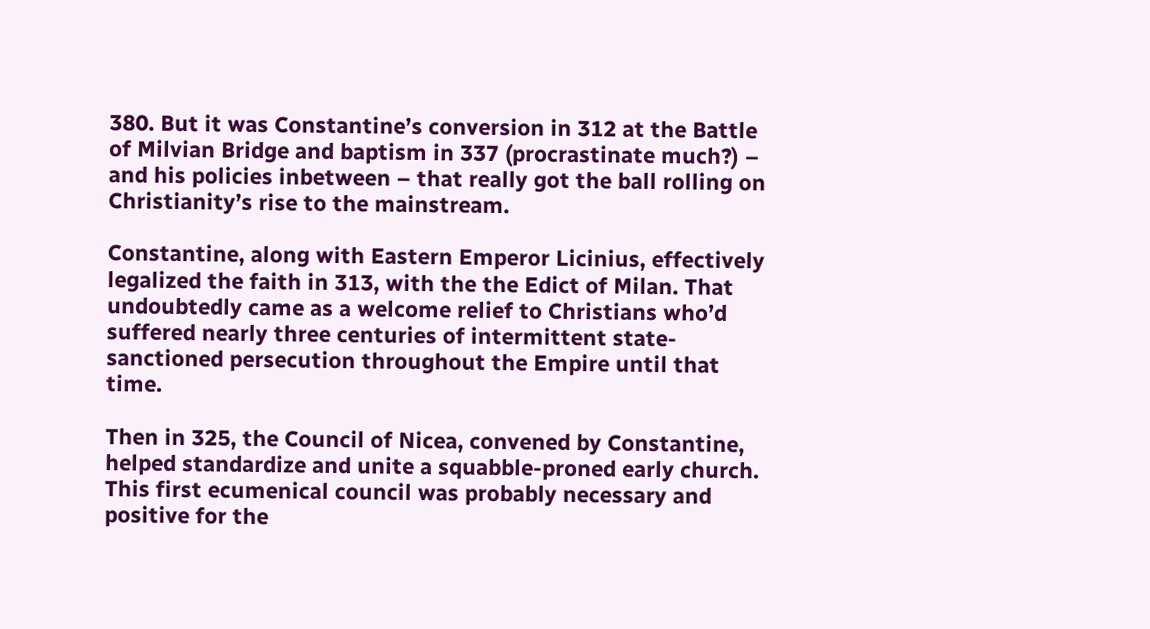380. But it was Constantine’s conversion in 312 at the Battle of Milvian Bridge and baptism in 337 (procrastinate much?) – and his policies inbetween – that really got the ball rolling on Christianity’s rise to the mainstream.

Constantine, along with Eastern Emperor Licinius, effectively legalized the faith in 313, with the the Edict of Milan. That undoubtedly came as a welcome relief to Christians who’d suffered nearly three centuries of intermittent state-sanctioned persecution throughout the Empire until that time.

Then in 325, the Council of Nicea, convened by Constantine, helped standardize and unite a squabble-proned early church. This first ecumenical council was probably necessary and positive for the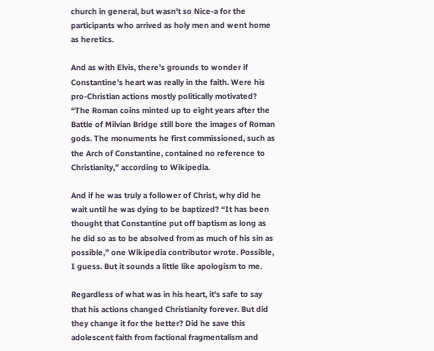church in general, but wasn’t so Nice-a for the participants who arrived as holy men and went home as heretics.

And as with Elvis, there’s grounds to wonder if Constantine’s heart was really in the faith. Were his pro-Christian actions mostly politically motivated? “The Roman coins minted up to eight years after the Battle of Milvian Bridge still bore the images of Roman gods. The monuments he first commissioned, such as the Arch of Constantine, contained no reference to Christianity,” according to Wikipedia.

And if he was truly a follower of Christ, why did he wait until he was dying to be baptized? “It has been thought that Constantine put off baptism as long as he did so as to be absolved from as much of his sin as possible,” one Wikipedia contributor wrote. Possible, I guess. But it sounds a little like apologism to me.

Regardless of what was in his heart, it’s safe to say that his actions changed Christianity forever. But did they change it for the better? Did he save this adolescent faith from factional fragmentalism and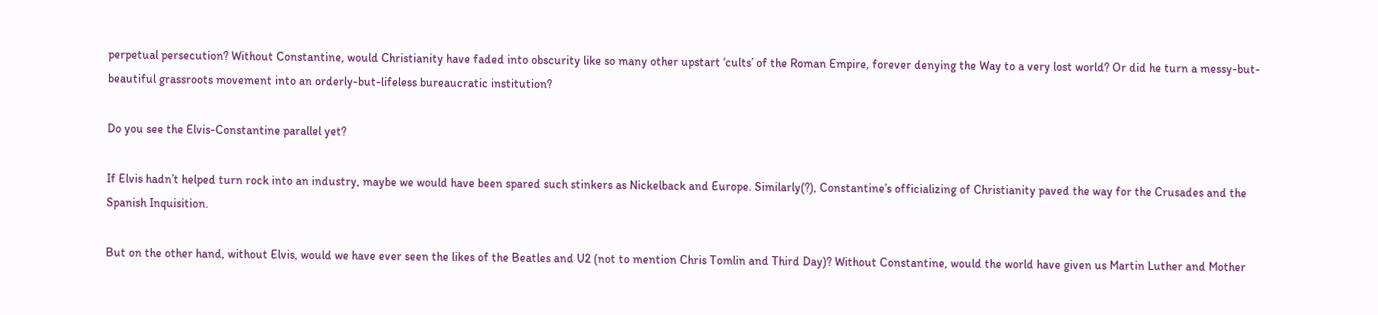perpetual persecution? Without Constantine, would Christianity have faded into obscurity like so many other upstart ‘cults’ of the Roman Empire, forever denying the Way to a very lost world? Or did he turn a messy-but-beautiful grassroots movement into an orderly-but-lifeless bureaucratic institution?

Do you see the Elvis-Constantine parallel yet?

If Elvis hadn’t helped turn rock into an industry, maybe we would have been spared such stinkers as Nickelback and Europe. Similarly(?), Constantine’s officializing of Christianity paved the way for the Crusades and the Spanish Inquisition.

But on the other hand, without Elvis, would we have ever seen the likes of the Beatles and U2 (not to mention Chris Tomlin and Third Day)? Without Constantine, would the world have given us Martin Luther and Mother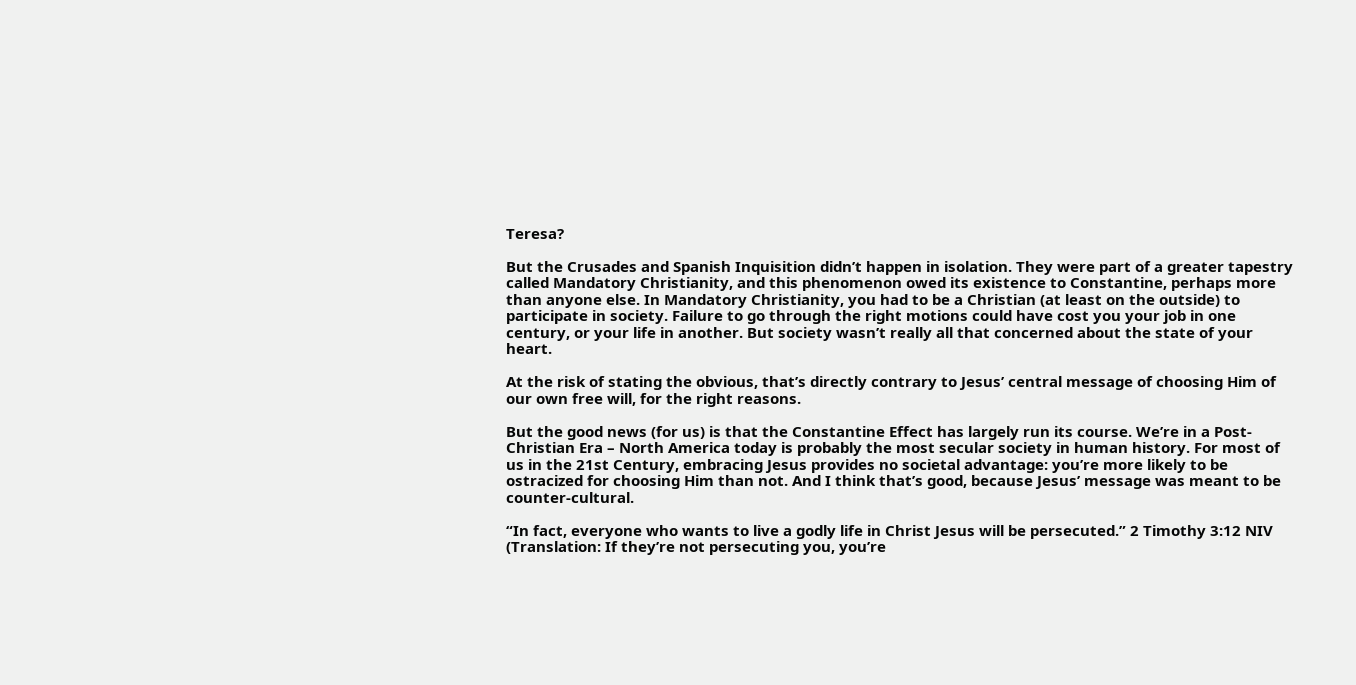Teresa?

But the Crusades and Spanish Inquisition didn’t happen in isolation. They were part of a greater tapestry called Mandatory Christianity, and this phenomenon owed its existence to Constantine, perhaps more than anyone else. In Mandatory Christianity, you had to be a Christian (at least on the outside) to participate in society. Failure to go through the right motions could have cost you your job in one century, or your life in another. But society wasn’t really all that concerned about the state of your heart.

At the risk of stating the obvious, that’s directly contrary to Jesus’ central message of choosing Him of our own free will, for the right reasons.

But the good news (for us) is that the Constantine Effect has largely run its course. We’re in a Post-Christian Era – North America today is probably the most secular society in human history. For most of us in the 21st Century, embracing Jesus provides no societal advantage: you’re more likely to be ostracized for choosing Him than not. And I think that’s good, because Jesus’ message was meant to be counter-cultural.

“In fact, everyone who wants to live a godly life in Christ Jesus will be persecuted.” 2 Timothy 3:12 NIV (Translation: If they’re not persecuting you, you’re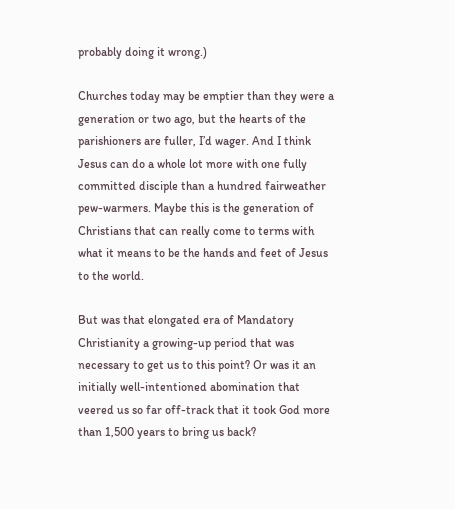probably doing it wrong.)

Churches today may be emptier than they were a generation or two ago, but the hearts of the parishioners are fuller, I’d wager. And I think Jesus can do a whole lot more with one fully committed disciple than a hundred fairweather pew-warmers. Maybe this is the generation of Christians that can really come to terms with what it means to be the hands and feet of Jesus to the world.

But was that elongated era of Mandatory Christianity a growing-up period that was necessary to get us to this point? Or was it an initially well-intentioned abomination that veered us so far off-track that it took God more than 1,500 years to bring us back?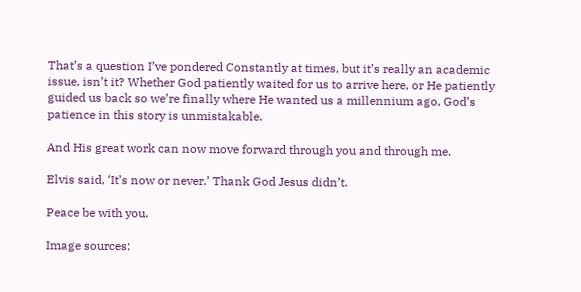That’s a question I’ve pondered Constantly at times, but it’s really an academic issue, isn’t it? Whether God patiently waited for us to arrive here, or He patiently guided us back so we’re finally where He wanted us a millennium ago, God’s patience in this story is unmistakable.

And His great work can now move forward through you and through me.

Elvis said, ‘It’s now or never.’ Thank God Jesus didn’t.

Peace be with you.

Image sources: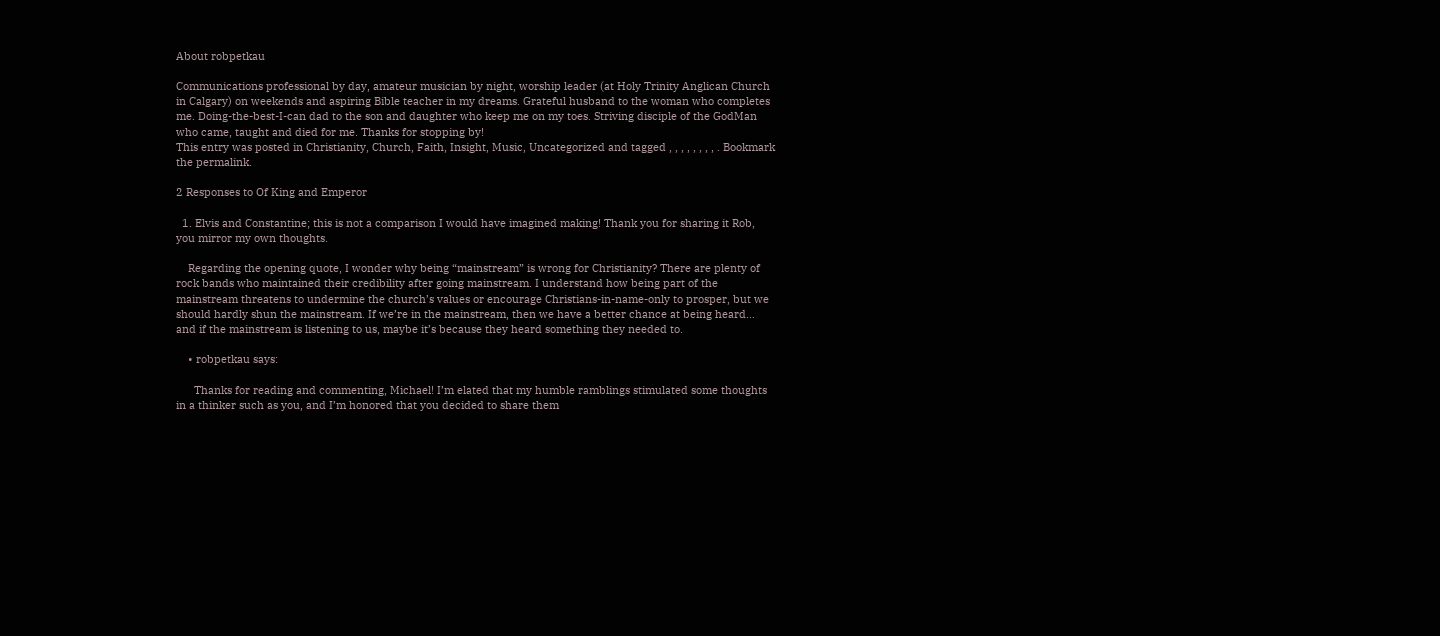About robpetkau

Communications professional by day, amateur musician by night, worship leader (at Holy Trinity Anglican Church in Calgary) on weekends and aspiring Bible teacher in my dreams. Grateful husband to the woman who completes me. Doing-the-best-I-can dad to the son and daughter who keep me on my toes. Striving disciple of the GodMan who came, taught and died for me. Thanks for stopping by!
This entry was posted in Christianity, Church, Faith, Insight, Music, Uncategorized and tagged , , , , , , , , . Bookmark the permalink.

2 Responses to Of King and Emperor

  1. Elvis and Constantine; this is not a comparison I would have imagined making! Thank you for sharing it Rob, you mirror my own thoughts.

    Regarding the opening quote, I wonder why being “mainstream” is wrong for Christianity? There are plenty of rock bands who maintained their credibility after going mainstream. I understand how being part of the mainstream threatens to undermine the church’s values or encourage Christians-in-name-only to prosper, but we should hardly shun the mainstream. If we’re in the mainstream, then we have a better chance at being heard… and if the mainstream is listening to us, maybe it’s because they heard something they needed to.

    • robpetkau says:

      Thanks for reading and commenting, Michael! I’m elated that my humble ramblings stimulated some thoughts in a thinker such as you, and I’m honored that you decided to share them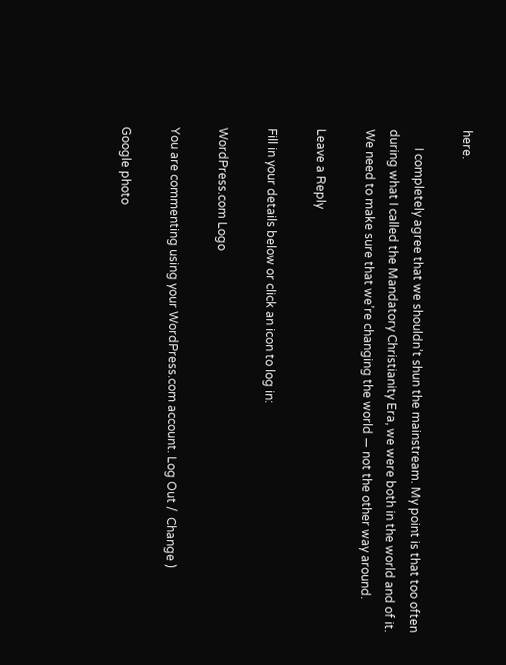here.

      I completely agree that we shouldn’t shun the mainstream. My point is that too often during what I called the Mandatory Christianity Era, we were both in the world and of it. We need to make sure that we’re changing the world — not the other way around.

Leave a Reply

Fill in your details below or click an icon to log in:

WordPress.com Logo

You are commenting using your WordPress.com account. Log Out /  Change )

Google photo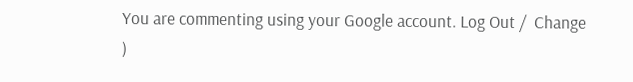You are commenting using your Google account. Log Out /  Change )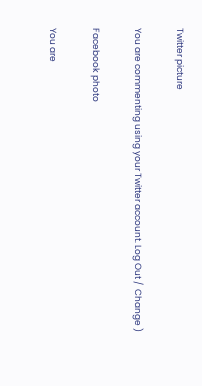Twitter picture

You are commenting using your Twitter account. Log Out /  Change )

Facebook photo

You are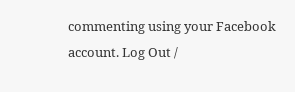commenting using your Facebook account. Log Out /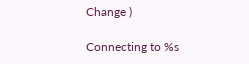Change )

Connecting to %s